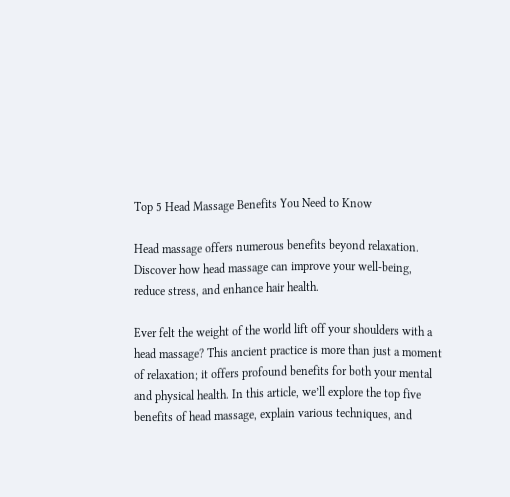Top 5 Head Massage Benefits You Need to Know

Head massage offers numerous benefits beyond relaxation. Discover how head massage can improve your well-being, reduce stress, and enhance hair health.

Ever felt the weight of the world lift off your shoulders with a head massage? This ancient practice is more than just a moment of relaxation; it offers profound benefits for both your mental and physical health. In this article, we’ll explore the top five benefits of head massage, explain various techniques, and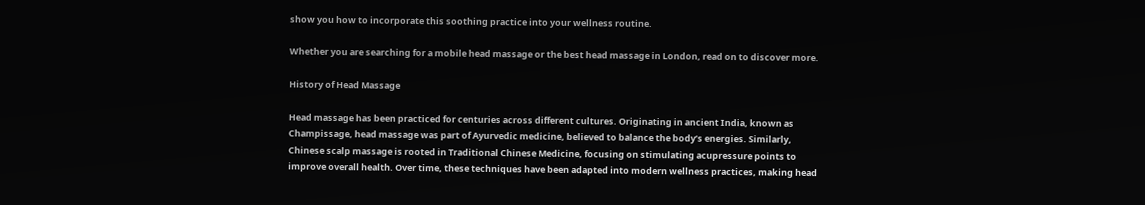show you how to incorporate this soothing practice into your wellness routine.

Whether you are searching for a mobile head massage or the best head massage in London, read on to discover more.

History of Head Massage

Head massage has been practiced for centuries across different cultures. Originating in ancient India, known as Champissage, head massage was part of Ayurvedic medicine, believed to balance the body’s energies. Similarly, Chinese scalp massage is rooted in Traditional Chinese Medicine, focusing on stimulating acupressure points to improve overall health. Over time, these techniques have been adapted into modern wellness practices, making head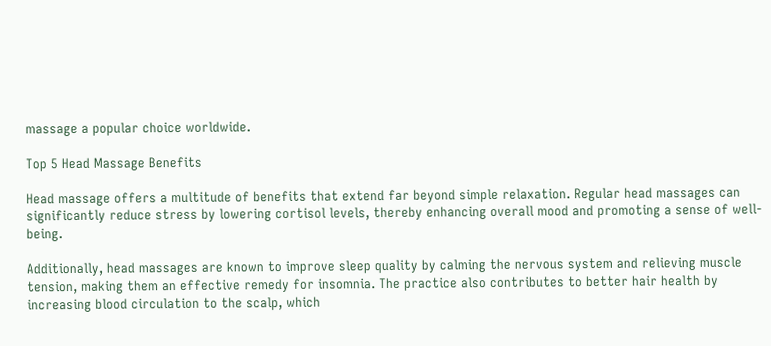massage a popular choice worldwide.

Top 5 Head Massage Benefits

Head massage offers a multitude of benefits that extend far beyond simple relaxation. Regular head massages can significantly reduce stress by lowering cortisol levels, thereby enhancing overall mood and promoting a sense of well-being.

Additionally, head massages are known to improve sleep quality by calming the nervous system and relieving muscle tension, making them an effective remedy for insomnia. The practice also contributes to better hair health by increasing blood circulation to the scalp, which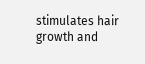stimulates hair growth and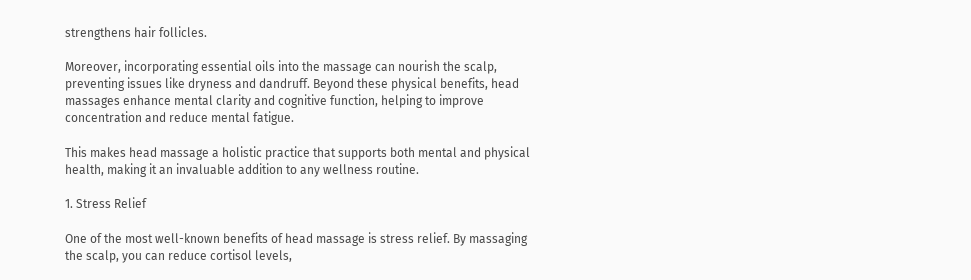strengthens hair follicles.

Moreover, incorporating essential oils into the massage can nourish the scalp, preventing issues like dryness and dandruff. Beyond these physical benefits, head massages enhance mental clarity and cognitive function, helping to improve concentration and reduce mental fatigue.

This makes head massage a holistic practice that supports both mental and physical health, making it an invaluable addition to any wellness routine.

1. Stress Relief

One of the most well-known benefits of head massage is stress relief. By massaging the scalp, you can reduce cortisol levels,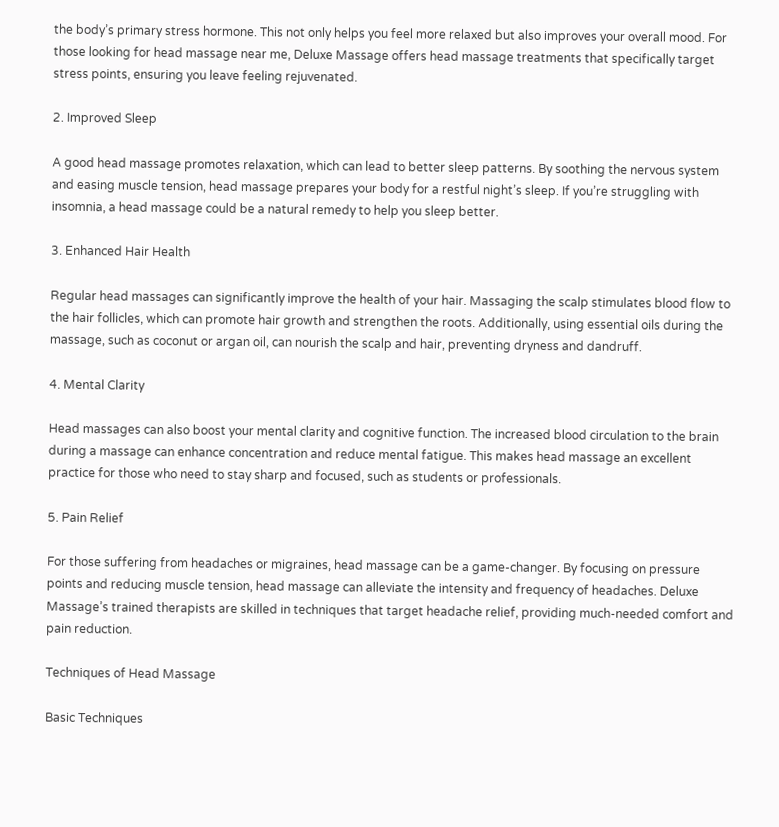the body’s primary stress hormone. This not only helps you feel more relaxed but also improves your overall mood. For those looking for head massage near me, Deluxe Massage offers head massage treatments that specifically target stress points, ensuring you leave feeling rejuvenated.

2. Improved Sleep

A good head massage promotes relaxation, which can lead to better sleep patterns. By soothing the nervous system and easing muscle tension, head massage prepares your body for a restful night’s sleep. If you’re struggling with insomnia, a head massage could be a natural remedy to help you sleep better.

3. Enhanced Hair Health

Regular head massages can significantly improve the health of your hair. Massaging the scalp stimulates blood flow to the hair follicles, which can promote hair growth and strengthen the roots. Additionally, using essential oils during the massage, such as coconut or argan oil, can nourish the scalp and hair, preventing dryness and dandruff.

4. Mental Clarity

Head massages can also boost your mental clarity and cognitive function. The increased blood circulation to the brain during a massage can enhance concentration and reduce mental fatigue. This makes head massage an excellent practice for those who need to stay sharp and focused, such as students or professionals.

5. Pain Relief

For those suffering from headaches or migraines, head massage can be a game-changer. By focusing on pressure points and reducing muscle tension, head massage can alleviate the intensity and frequency of headaches. Deluxe Massage’s trained therapists are skilled in techniques that target headache relief, providing much-needed comfort and pain reduction.

Techniques of Head Massage

Basic Techniques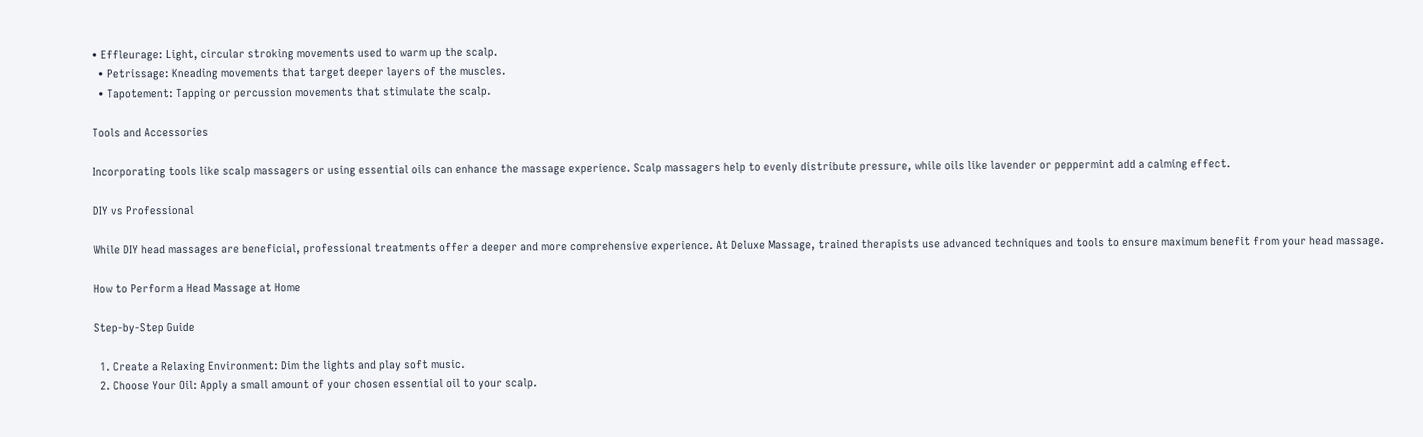• Effleurage: Light, circular stroking movements used to warm up the scalp.
  • Petrissage: Kneading movements that target deeper layers of the muscles.
  • Tapotement: Tapping or percussion movements that stimulate the scalp.

Tools and Accessories

Incorporating tools like scalp massagers or using essential oils can enhance the massage experience. Scalp massagers help to evenly distribute pressure, while oils like lavender or peppermint add a calming effect.

DIY vs Professional

While DIY head massages are beneficial, professional treatments offer a deeper and more comprehensive experience. At Deluxe Massage, trained therapists use advanced techniques and tools to ensure maximum benefit from your head massage.

How to Perform a Head Massage at Home

Step-by-Step Guide

  1. Create a Relaxing Environment: Dim the lights and play soft music.
  2. Choose Your Oil: Apply a small amount of your chosen essential oil to your scalp.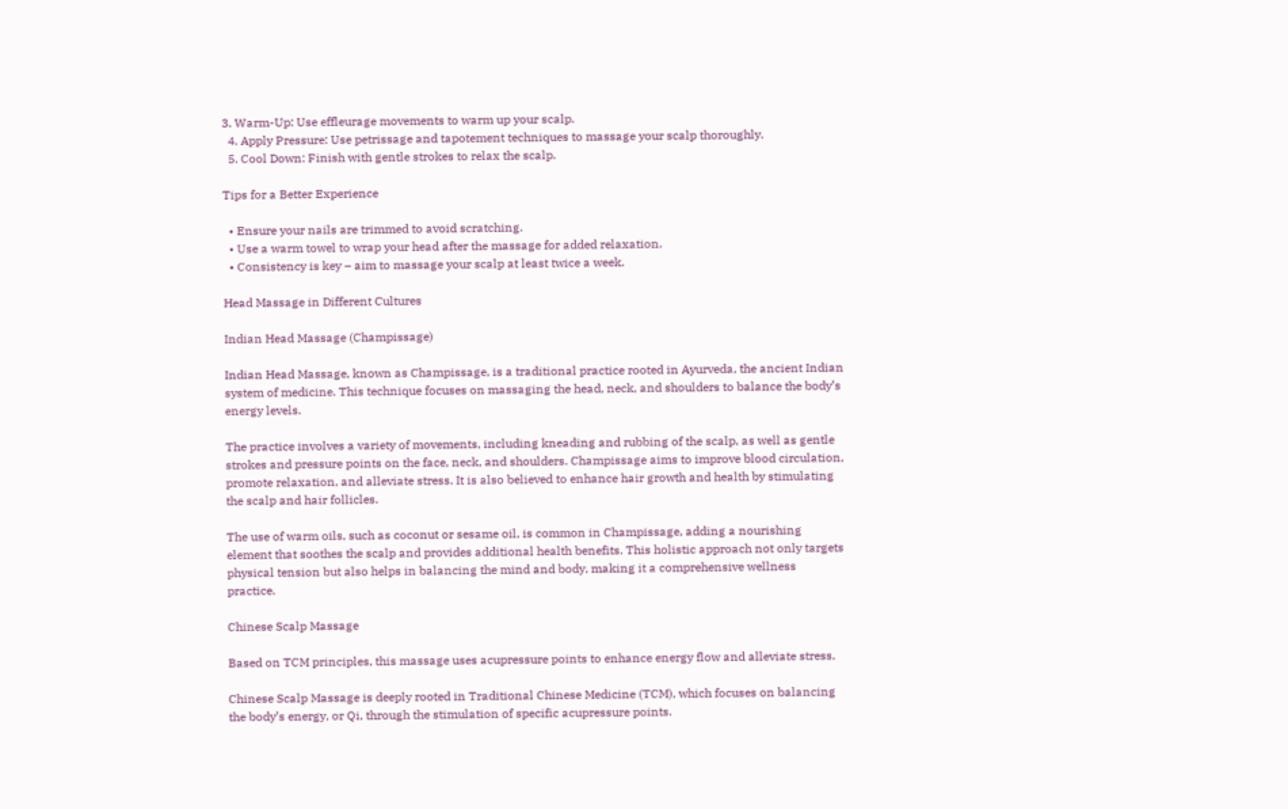3. Warm-Up: Use effleurage movements to warm up your scalp.
  4. Apply Pressure: Use petrissage and tapotement techniques to massage your scalp thoroughly.
  5. Cool Down: Finish with gentle strokes to relax the scalp.

Tips for a Better Experience

  • Ensure your nails are trimmed to avoid scratching.
  • Use a warm towel to wrap your head after the massage for added relaxation.
  • Consistency is key – aim to massage your scalp at least twice a week.

Head Massage in Different Cultures

Indian Head Massage (Champissage)

Indian Head Massage, known as Champissage, is a traditional practice rooted in Ayurveda, the ancient Indian system of medicine. This technique focuses on massaging the head, neck, and shoulders to balance the body’s energy levels.

The practice involves a variety of movements, including kneading and rubbing of the scalp, as well as gentle strokes and pressure points on the face, neck, and shoulders. Champissage aims to improve blood circulation, promote relaxation, and alleviate stress. It is also believed to enhance hair growth and health by stimulating the scalp and hair follicles.

The use of warm oils, such as coconut or sesame oil, is common in Champissage, adding a nourishing element that soothes the scalp and provides additional health benefits. This holistic approach not only targets physical tension but also helps in balancing the mind and body, making it a comprehensive wellness practice.

Chinese Scalp Massage

Based on TCM principles, this massage uses acupressure points to enhance energy flow and alleviate stress.

Chinese Scalp Massage is deeply rooted in Traditional Chinese Medicine (TCM), which focuses on balancing the body’s energy, or Qi, through the stimulation of specific acupressure points.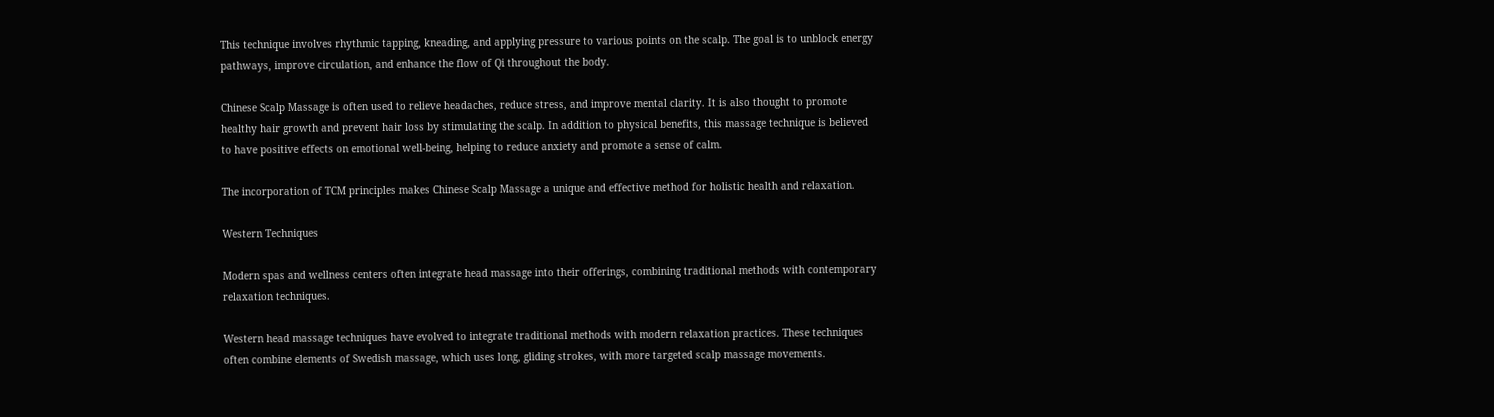This technique involves rhythmic tapping, kneading, and applying pressure to various points on the scalp. The goal is to unblock energy pathways, improve circulation, and enhance the flow of Qi throughout the body.

Chinese Scalp Massage is often used to relieve headaches, reduce stress, and improve mental clarity. It is also thought to promote healthy hair growth and prevent hair loss by stimulating the scalp. In addition to physical benefits, this massage technique is believed to have positive effects on emotional well-being, helping to reduce anxiety and promote a sense of calm.

The incorporation of TCM principles makes Chinese Scalp Massage a unique and effective method for holistic health and relaxation.

Western Techniques

Modern spas and wellness centers often integrate head massage into their offerings, combining traditional methods with contemporary relaxation techniques.

Western head massage techniques have evolved to integrate traditional methods with modern relaxation practices. These techniques often combine elements of Swedish massage, which uses long, gliding strokes, with more targeted scalp massage movements.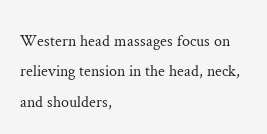Western head massages focus on relieving tension in the head, neck, and shoulders,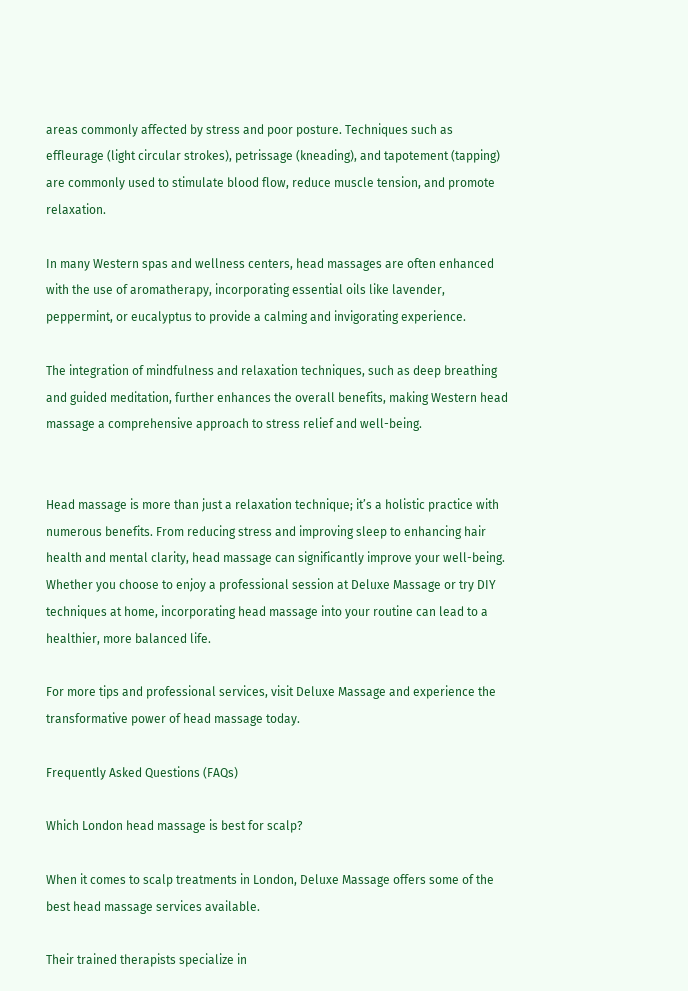areas commonly affected by stress and poor posture. Techniques such as effleurage (light circular strokes), petrissage (kneading), and tapotement (tapping) are commonly used to stimulate blood flow, reduce muscle tension, and promote relaxation.

In many Western spas and wellness centers, head massages are often enhanced with the use of aromatherapy, incorporating essential oils like lavender, peppermint, or eucalyptus to provide a calming and invigorating experience.

The integration of mindfulness and relaxation techniques, such as deep breathing and guided meditation, further enhances the overall benefits, making Western head massage a comprehensive approach to stress relief and well-being.


Head massage is more than just a relaxation technique; it’s a holistic practice with numerous benefits. From reducing stress and improving sleep to enhancing hair health and mental clarity, head massage can significantly improve your well-being. Whether you choose to enjoy a professional session at Deluxe Massage or try DIY techniques at home, incorporating head massage into your routine can lead to a healthier, more balanced life.

For more tips and professional services, visit Deluxe Massage and experience the transformative power of head massage today.

Frequently Asked Questions (FAQs)

Which London head massage is best for scalp?

When it comes to scalp treatments in London, Deluxe Massage offers some of the best head massage services available.

Their trained therapists specialize in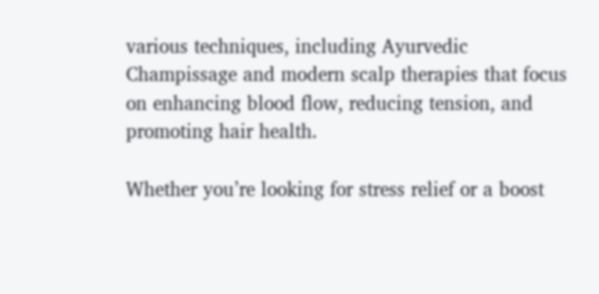various techniques, including Ayurvedic Champissage and modern scalp therapies that focus on enhancing blood flow, reducing tension, and promoting hair health.

Whether you’re looking for stress relief or a boost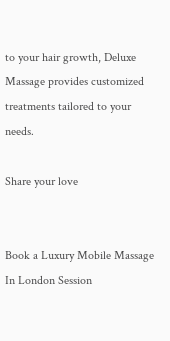to your hair growth, Deluxe Massage provides customized treatments tailored to your needs.

Share your love


Book a Luxury Mobile Massage In London Session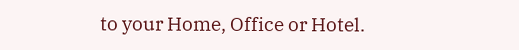to your Home, Office or Hotel.